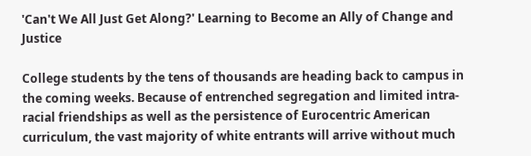'Can't We All Just Get Along?' Learning to Become an Ally of Change and Justice

College students by the tens of thousands are heading back to campus in the coming weeks. Because of entrenched segregation and limited intra-racial friendships as well as the persistence of Eurocentric American curriculum, the vast majority of white entrants will arrive without much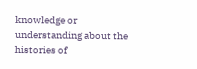knowledge or understanding about the histories of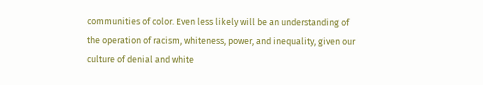communities of color. Even less likely will be an understanding of the operation of racism, whiteness, power, and inequality, given our culture of denial and white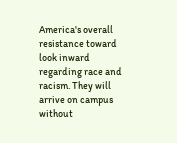America's overall resistance toward look inward regarding race and racism. They will arrive on campus without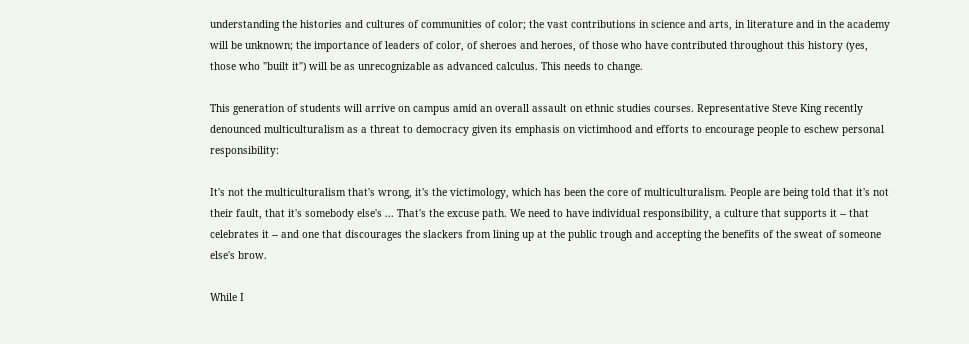understanding the histories and cultures of communities of color; the vast contributions in science and arts, in literature and in the academy will be unknown; the importance of leaders of color, of sheroes and heroes, of those who have contributed throughout this history (yes, those who "built it") will be as unrecognizable as advanced calculus. This needs to change.

This generation of students will arrive on campus amid an overall assault on ethnic studies courses. Representative Steve King recently denounced multiculturalism as a threat to democracy given its emphasis on victimhood and efforts to encourage people to eschew personal responsibility:

It's not the multiculturalism that's wrong, it's the victimology, which has been the core of multiculturalism. People are being told that it's not their fault, that it's somebody else's ... That's the excuse path. We need to have individual responsibility, a culture that supports it -- that celebrates it -- and one that discourages the slackers from lining up at the public trough and accepting the benefits of the sweat of someone else's brow.

While I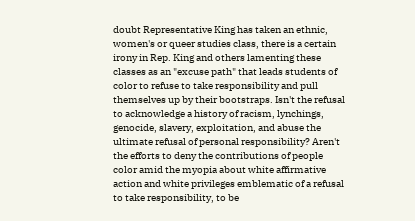doubt Representative King has taken an ethnic, women's or queer studies class, there is a certain irony in Rep. King and others lamenting these classes as an "excuse path" that leads students of color to refuse to take responsibility and pull themselves up by their bootstraps. Isn't the refusal to acknowledge a history of racism, lynchings, genocide, slavery, exploitation, and abuse the ultimate refusal of personal responsibility? Aren't the efforts to deny the contributions of people color amid the myopia about white affirmative action and white privileges emblematic of a refusal to take responsibility, to be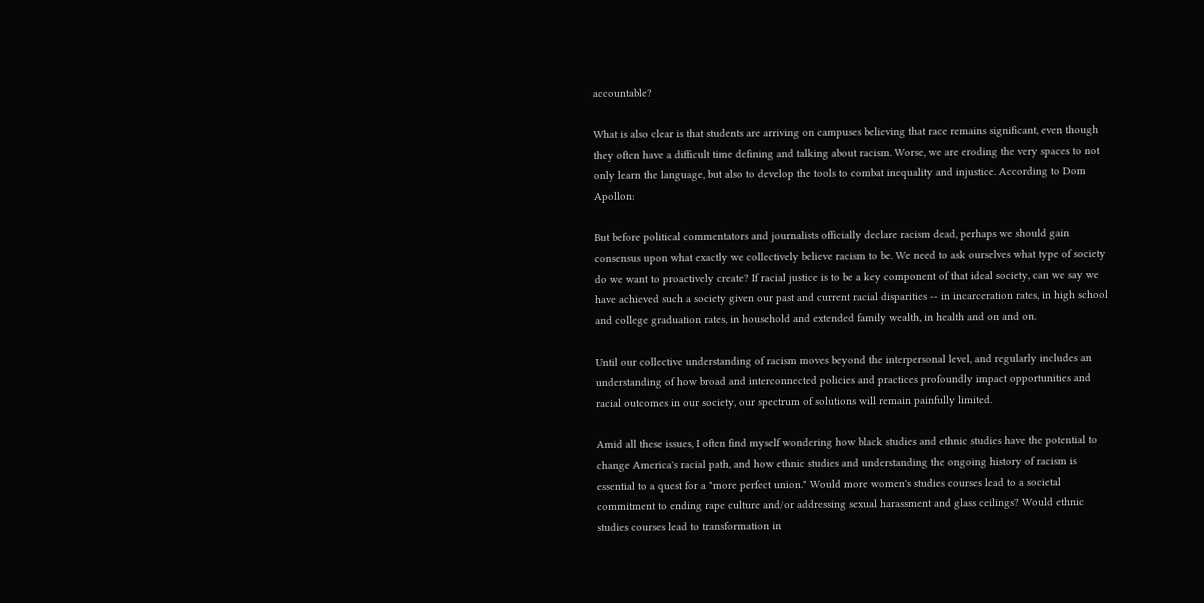accountable?

What is also clear is that students are arriving on campuses believing that race remains significant, even though they often have a difficult time defining and talking about racism. Worse, we are eroding the very spaces to not only learn the language, but also to develop the tools to combat inequality and injustice. According to Dom Apollon:

But before political commentators and journalists officially declare racism dead, perhaps we should gain consensus upon what exactly we collectively believe racism to be. We need to ask ourselves what type of society do we want to proactively create? If racial justice is to be a key component of that ideal society, can we say we have achieved such a society given our past and current racial disparities -- in incarceration rates, in high school and college graduation rates, in household and extended family wealth, in health and on and on.

Until our collective understanding of racism moves beyond the interpersonal level, and regularly includes an understanding of how broad and interconnected policies and practices profoundly impact opportunities and racial outcomes in our society, our spectrum of solutions will remain painfully limited.

Amid all these issues, I often find myself wondering how black studies and ethnic studies have the potential to change America's racial path, and how ethnic studies and understanding the ongoing history of racism is essential to a quest for a "more perfect union." Would more women's studies courses lead to a societal commitment to ending rape culture and/or addressing sexual harassment and glass ceilings? Would ethnic studies courses lead to transformation in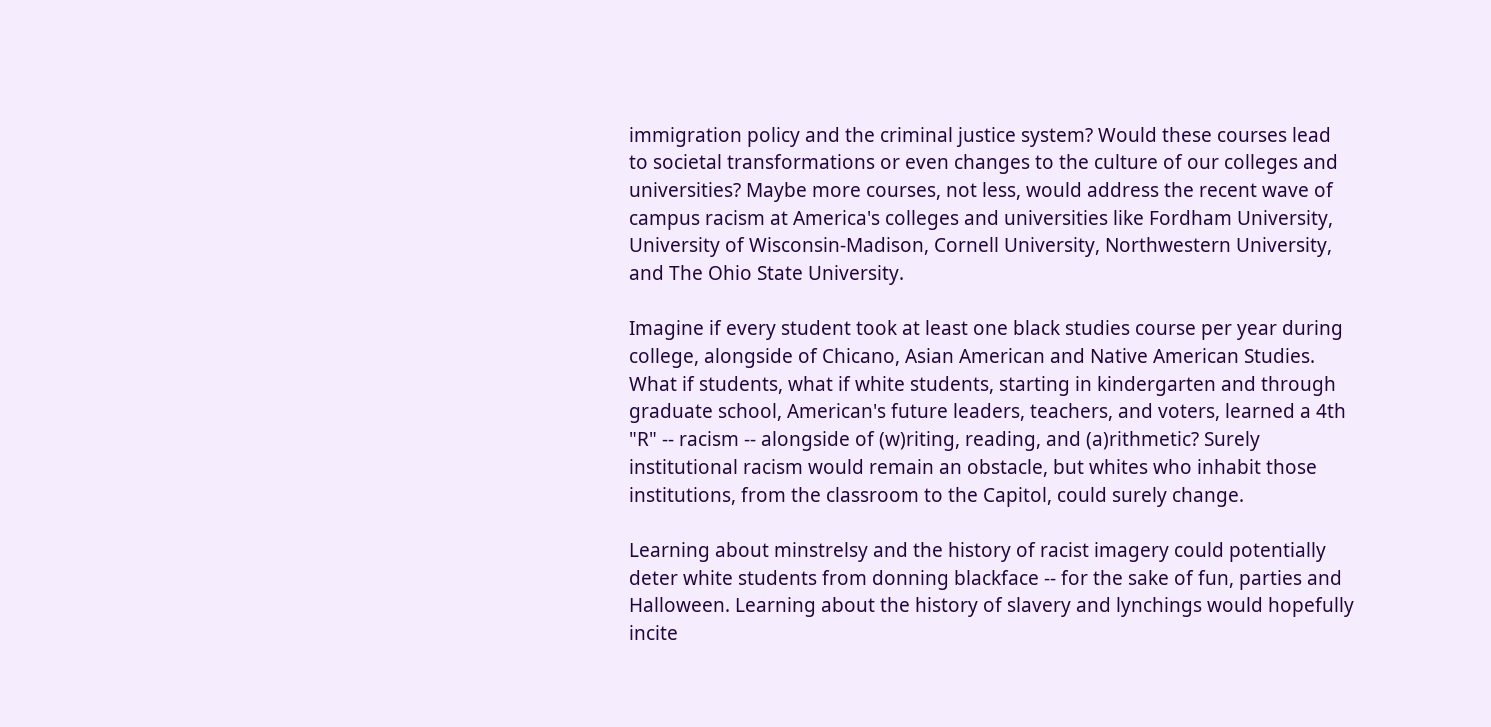immigration policy and the criminal justice system? Would these courses lead to societal transformations or even changes to the culture of our colleges and universities? Maybe more courses, not less, would address the recent wave of campus racism at America's colleges and universities like Fordham University, University of Wisconsin-Madison, Cornell University, Northwestern University, and The Ohio State University.

Imagine if every student took at least one black studies course per year during college, alongside of Chicano, Asian American and Native American Studies. What if students, what if white students, starting in kindergarten and through graduate school, American's future leaders, teachers, and voters, learned a 4th "R" -- racism -- alongside of (w)riting, reading, and (a)rithmetic? Surely institutional racism would remain an obstacle, but whites who inhabit those institutions, from the classroom to the Capitol, could surely change.

Learning about minstrelsy and the history of racist imagery could potentially deter white students from donning blackface -- for the sake of fun, parties and Halloween. Learning about the history of slavery and lynchings would hopefully incite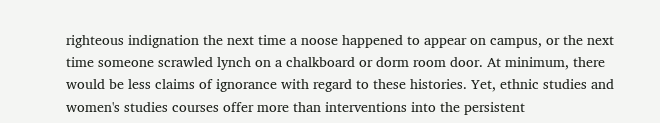righteous indignation the next time a noose happened to appear on campus, or the next time someone scrawled lynch on a chalkboard or dorm room door. At minimum, there would be less claims of ignorance with regard to these histories. Yet, ethnic studies and women's studies courses offer more than interventions into the persistent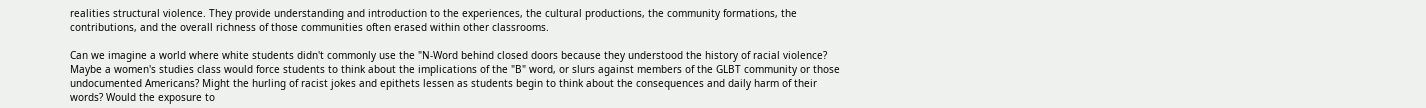realities structural violence. They provide understanding and introduction to the experiences, the cultural productions, the community formations, the contributions, and the overall richness of those communities often erased within other classrooms.

Can we imagine a world where white students didn't commonly use the "N-Word behind closed doors because they understood the history of racial violence? Maybe a women's studies class would force students to think about the implications of the "B" word, or slurs against members of the GLBT community or those undocumented Americans? Might the hurling of racist jokes and epithets lessen as students begin to think about the consequences and daily harm of their words? Would the exposure to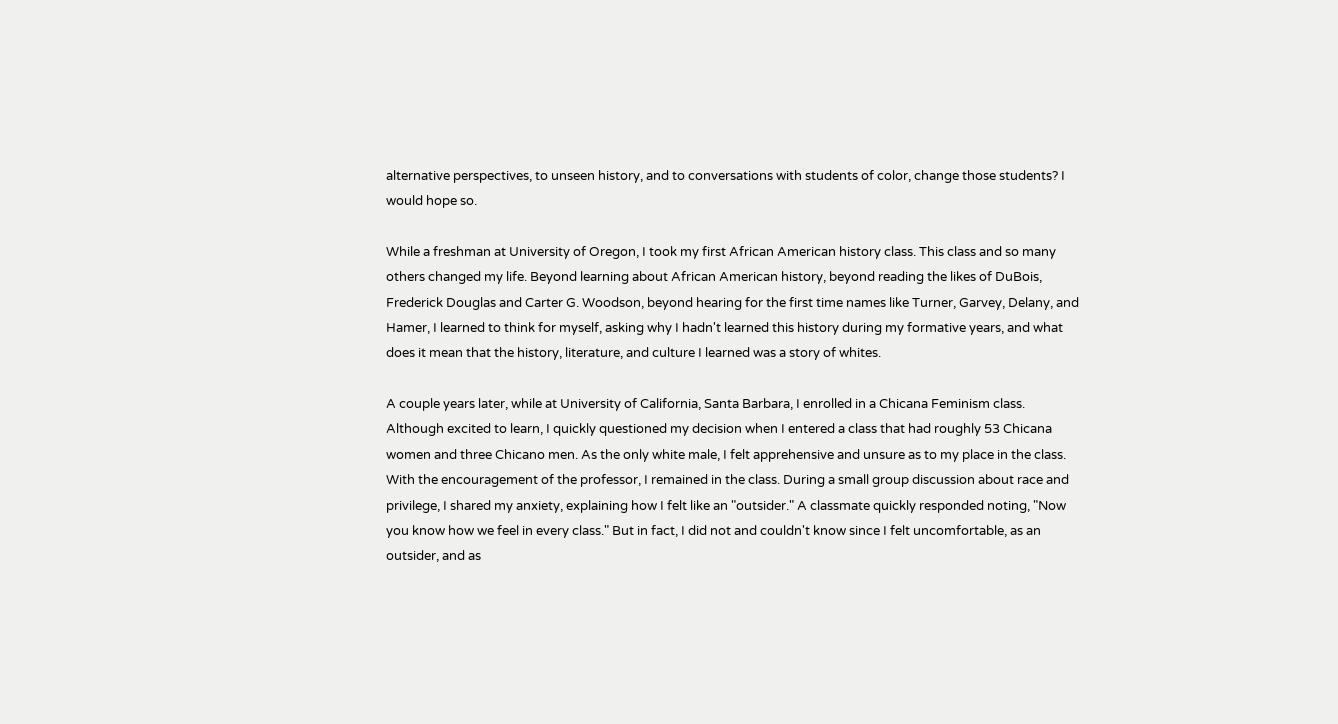alternative perspectives, to unseen history, and to conversations with students of color, change those students? I would hope so.

While a freshman at University of Oregon, I took my first African American history class. This class and so many others changed my life. Beyond learning about African American history, beyond reading the likes of DuBois, Frederick Douglas and Carter G. Woodson, beyond hearing for the first time names like Turner, Garvey, Delany, and Hamer, I learned to think for myself, asking why I hadn't learned this history during my formative years, and what does it mean that the history, literature, and culture I learned was a story of whites.

A couple years later, while at University of California, Santa Barbara, I enrolled in a Chicana Feminism class. Although excited to learn, I quickly questioned my decision when I entered a class that had roughly 53 Chicana women and three Chicano men. As the only white male, I felt apprehensive and unsure as to my place in the class. With the encouragement of the professor, I remained in the class. During a small group discussion about race and privilege, I shared my anxiety, explaining how I felt like an "outsider." A classmate quickly responded noting, "Now you know how we feel in every class." But in fact, I did not and couldn't know since I felt uncomfortable, as an outsider, and as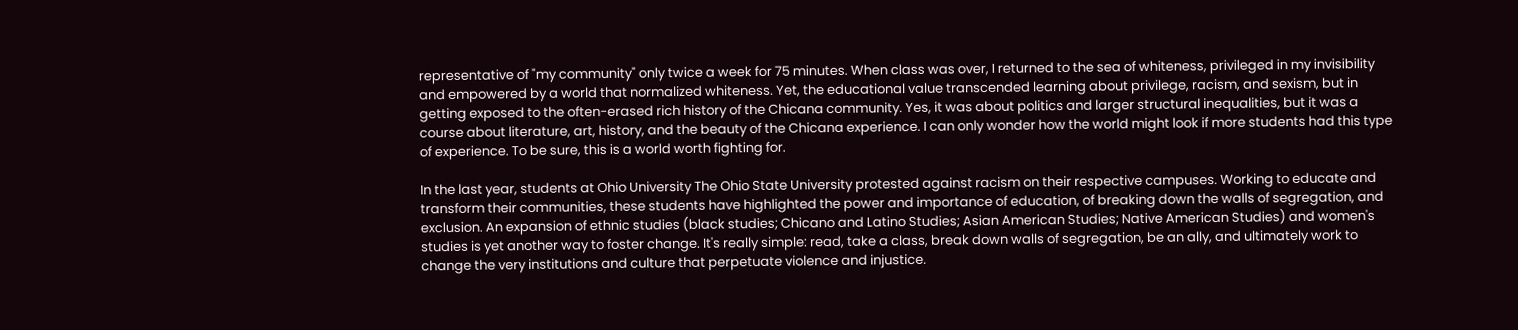representative of "my community" only twice a week for 75 minutes. When class was over, I returned to the sea of whiteness, privileged in my invisibility and empowered by a world that normalized whiteness. Yet, the educational value transcended learning about privilege, racism, and sexism, but in getting exposed to the often-erased rich history of the Chicana community. Yes, it was about politics and larger structural inequalities, but it was a course about literature, art, history, and the beauty of the Chicana experience. I can only wonder how the world might look if more students had this type of experience. To be sure, this is a world worth fighting for.

In the last year, students at Ohio University The Ohio State University protested against racism on their respective campuses. Working to educate and transform their communities, these students have highlighted the power and importance of education, of breaking down the walls of segregation, and exclusion. An expansion of ethnic studies (black studies; Chicano and Latino Studies; Asian American Studies; Native American Studies) and women's studies is yet another way to foster change. It's really simple: read, take a class, break down walls of segregation, be an ally, and ultimately work to change the very institutions and culture that perpetuate violence and injustice.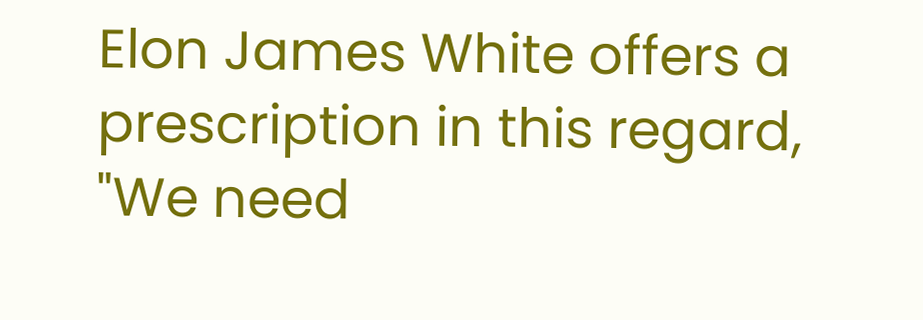Elon James White offers a prescription in this regard, "We need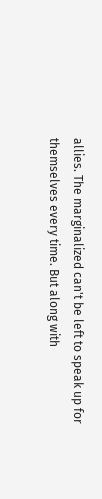allies. The marginalized can't be left to speak up for themselves every time. But along with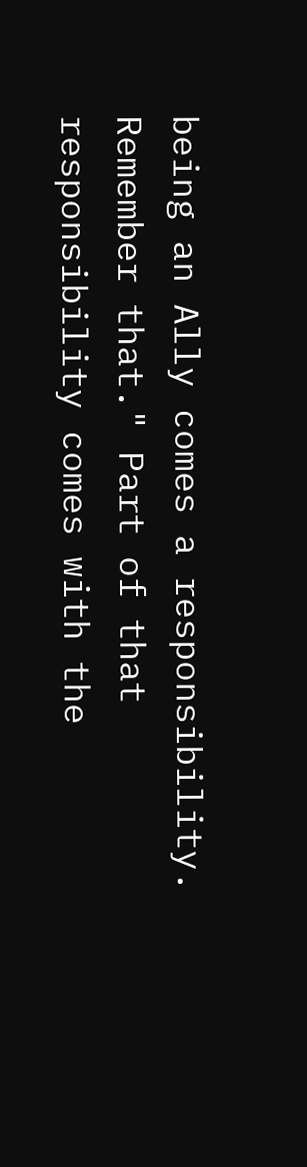being an Ally comes a responsibility. Remember that." Part of that responsibility comes with the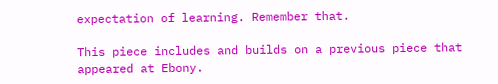expectation of learning. Remember that.

This piece includes and builds on a previous piece that appeared at Ebony.